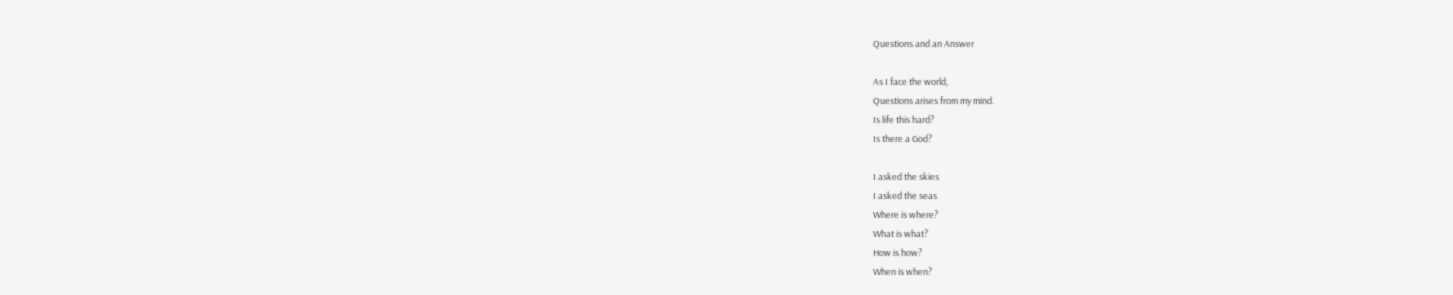Questions and an Answer

As I face the world,
Questions arises from my mind.
Is life this hard?
Is there a God?

I asked the skies
I asked the seas
Where is where?
What is what?
How is how?
When is when?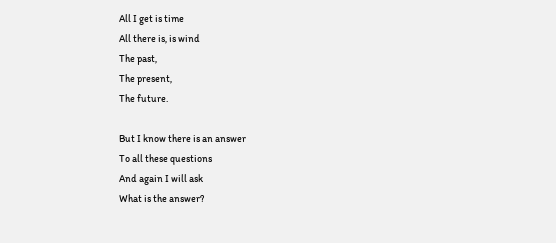All I get is time
All there is, is wind
The past,
The present,
The future.

But I know there is an answer
To all these questions
And again I will ask
What is the answer?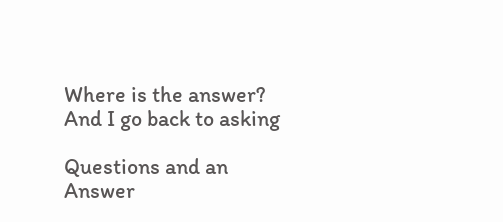Where is the answer?
And I go back to asking

Questions and an Answer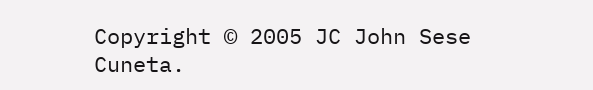Copyright © 2005 JC John Sese Cuneta.